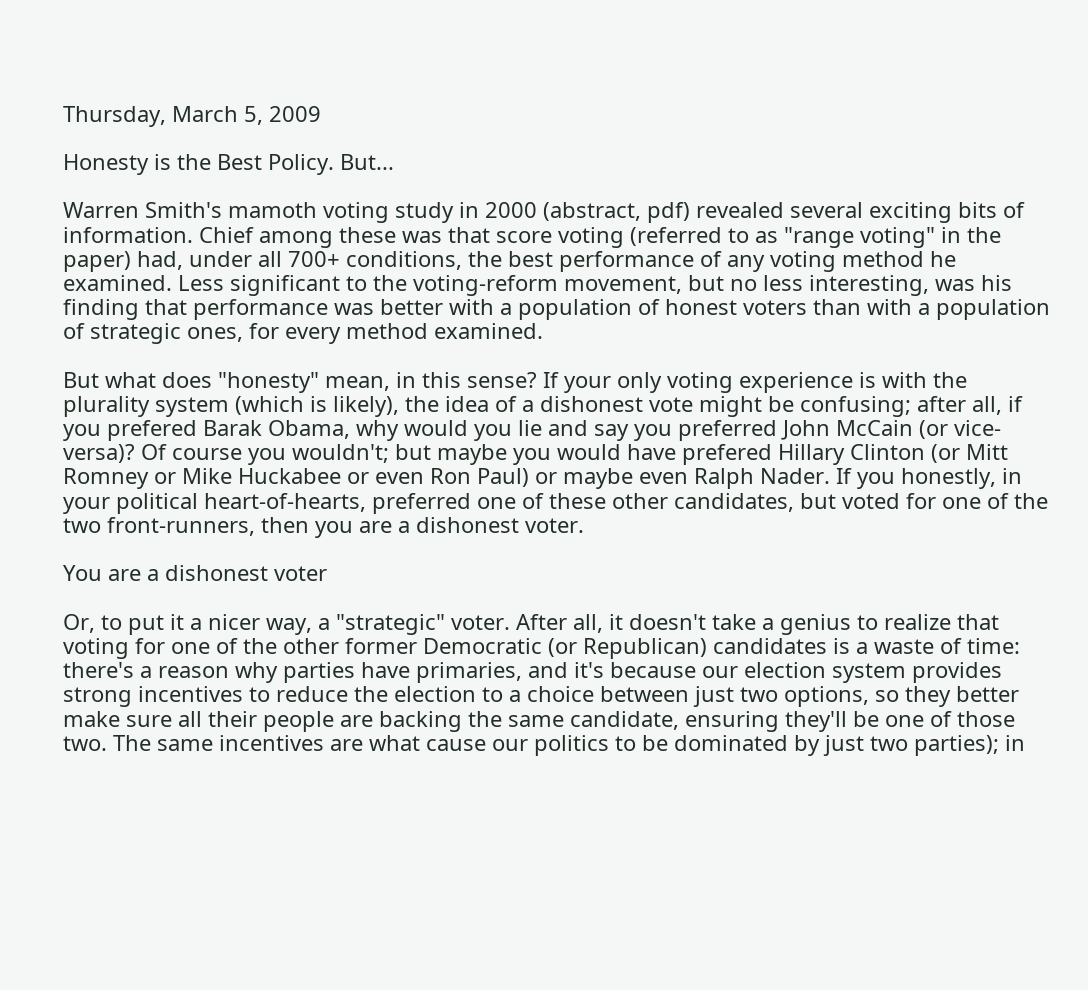Thursday, March 5, 2009

Honesty is the Best Policy. But...

Warren Smith's mamoth voting study in 2000 (abstract, pdf) revealed several exciting bits of information. Chief among these was that score voting (referred to as "range voting" in the paper) had, under all 700+ conditions, the best performance of any voting method he examined. Less significant to the voting-reform movement, but no less interesting, was his finding that performance was better with a population of honest voters than with a population of strategic ones, for every method examined.

But what does "honesty" mean, in this sense? If your only voting experience is with the plurality system (which is likely), the idea of a dishonest vote might be confusing; after all, if you prefered Barak Obama, why would you lie and say you preferred John McCain (or vice-versa)? Of course you wouldn't; but maybe you would have prefered Hillary Clinton (or Mitt Romney or Mike Huckabee or even Ron Paul) or maybe even Ralph Nader. If you honestly, in your political heart-of-hearts, preferred one of these other candidates, but voted for one of the two front-runners, then you are a dishonest voter.

You are a dishonest voter

Or, to put it a nicer way, a "strategic" voter. After all, it doesn't take a genius to realize that voting for one of the other former Democratic (or Republican) candidates is a waste of time: there's a reason why parties have primaries, and it's because our election system provides strong incentives to reduce the election to a choice between just two options, so they better make sure all their people are backing the same candidate, ensuring they'll be one of those two. The same incentives are what cause our politics to be dominated by just two parties); in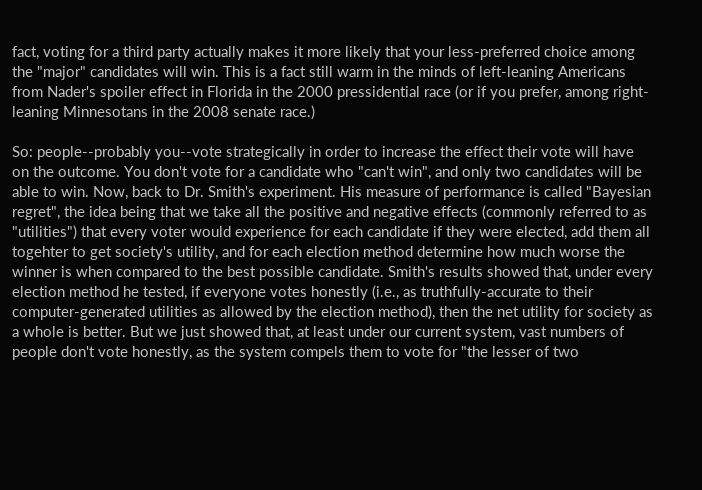fact, voting for a third party actually makes it more likely that your less-preferred choice among the "major" candidates will win. This is a fact still warm in the minds of left-leaning Americans from Nader's spoiler effect in Florida in the 2000 pressidential race (or if you prefer, among right-leaning Minnesotans in the 2008 senate race.)

So: people--probably you--vote strategically in order to increase the effect their vote will have on the outcome. You don't vote for a candidate who "can't win", and only two candidates will be able to win. Now, back to Dr. Smith's experiment. His measure of performance is called "Bayesian regret", the idea being that we take all the positive and negative effects (commonly referred to as "utilities") that every voter would experience for each candidate if they were elected, add them all togehter to get society's utility, and for each election method determine how much worse the winner is when compared to the best possible candidate. Smith's results showed that, under every election method he tested, if everyone votes honestly (i.e., as truthfully-accurate to their computer-generated utilities as allowed by the election method), then the net utility for society as a whole is better. But we just showed that, at least under our current system, vast numbers of people don't vote honestly, as the system compels them to vote for "the lesser of two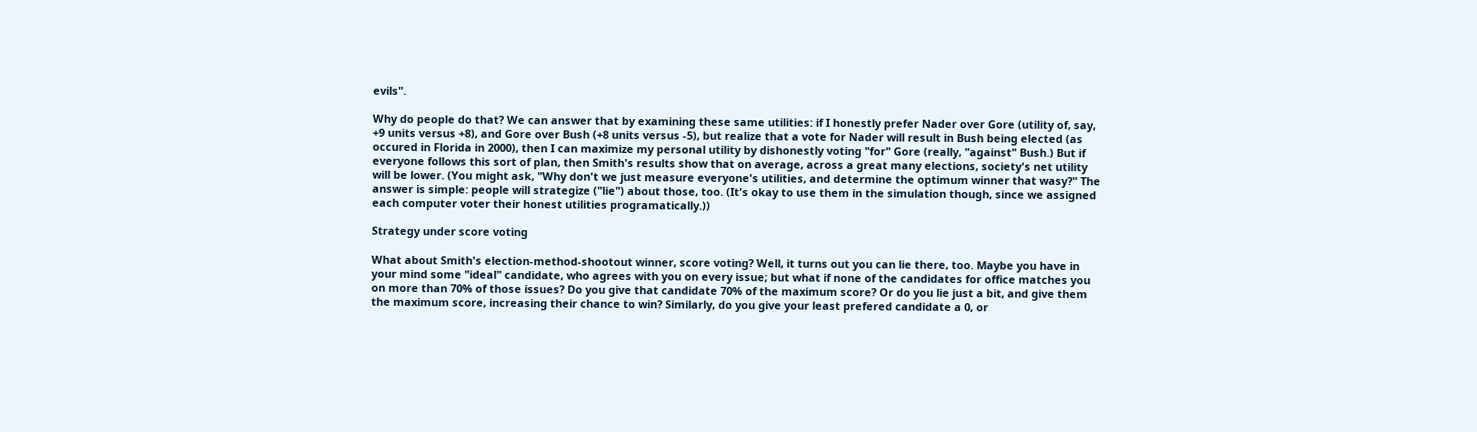evils".

Why do people do that? We can answer that by examining these same utilities: if I honestly prefer Nader over Gore (utility of, say, +9 units versus +8), and Gore over Bush (+8 units versus -5), but realize that a vote for Nader will result in Bush being elected (as occured in Florida in 2000), then I can maximize my personal utility by dishonestly voting "for" Gore (really, "against" Bush.) But if everyone follows this sort of plan, then Smith's results show that on average, across a great many elections, society's net utility will be lower. (You might ask, "Why don't we just measure everyone's utilities, and determine the optimum winner that wasy?" The answer is simple: people will strategize ("lie") about those, too. (It's okay to use them in the simulation though, since we assigned each computer voter their honest utilities programatically.))

Strategy under score voting

What about Smith's election-method-shootout winner, score voting? Well, it turns out you can lie there, too. Maybe you have in your mind some "ideal" candidate, who agrees with you on every issue; but what if none of the candidates for office matches you on more than 70% of those issues? Do you give that candidate 70% of the maximum score? Or do you lie just a bit, and give them the maximum score, increasing their chance to win? Similarly, do you give your least prefered candidate a 0, or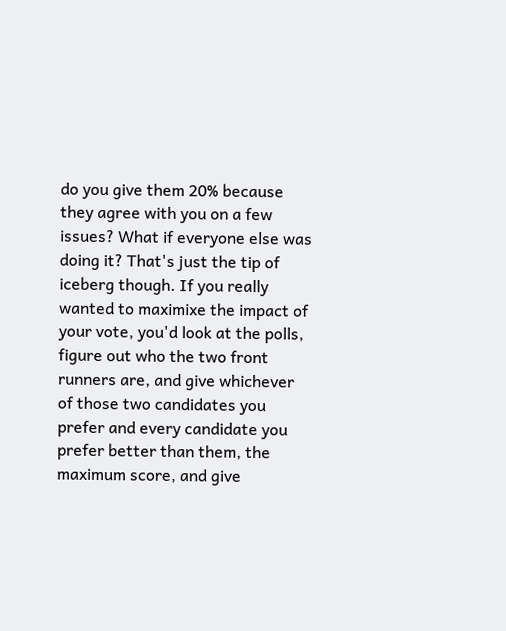do you give them 20% because they agree with you on a few issues? What if everyone else was doing it? That's just the tip of iceberg though. If you really wanted to maximixe the impact of your vote, you'd look at the polls, figure out who the two front runners are, and give whichever of those two candidates you prefer and every candidate you prefer better than them, the maximum score, and give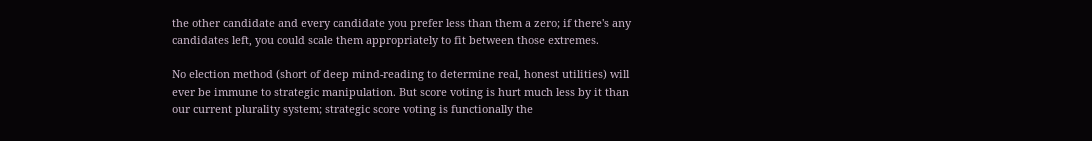the other candidate and every candidate you prefer less than them a zero; if there's any candidates left, you could scale them appropriately to fit between those extremes.

No election method (short of deep mind-reading to determine real, honest utilities) will ever be immune to strategic manipulation. But score voting is hurt much less by it than our current plurality system; strategic score voting is functionally the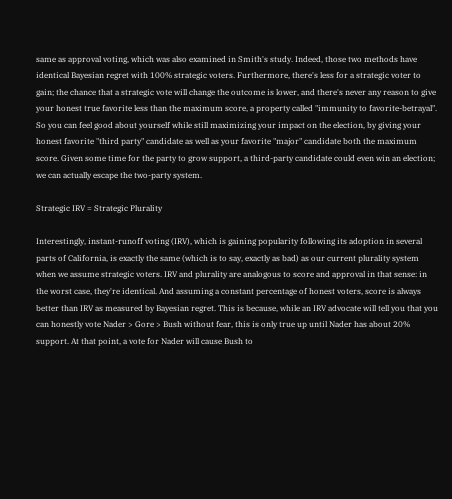same as approval voting, which was also examined in Smith's study. Indeed, those two methods have identical Bayesian regret with 100% strategic voters. Furthermore, there's less for a strategic voter to gain; the chance that a strategic vote will change the outcome is lower, and there's never any reason to give your honest true favorite less than the maximum score, a property called "immunity to favorite-betrayal". So you can feel good about yourself while still maximizing your impact on the election, by giving your honest favorite "third party" candidate as well as your favorite "major" candidate both the maximum score. Given some time for the party to grow support, a third-party candidate could even win an election; we can actually escape the two-party system.

Strategic IRV = Strategic Plurality

Interestingly, instant-runoff voting (IRV), which is gaining popularity following its adoption in several parts of California, is exactly the same (which is to say, exactly as bad) as our current plurality system when we assume strategic voters. IRV and plurality are analogous to score and approval in that sense: in the worst case, they're identical. And assuming a constant percentage of honest voters, score is always better than IRV as measured by Bayesian regret. This is because, while an IRV advocate will tell you that you can honestly vote Nader > Gore > Bush without fear, this is only true up until Nader has about 20% support. At that point, a vote for Nader will cause Bush to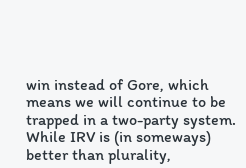win instead of Gore, which means we will continue to be trapped in a two-party system. While IRV is (in someways) better than plurality,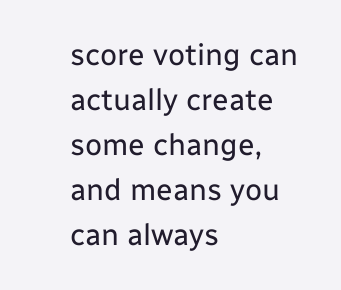score voting can actually create some change, and means you can always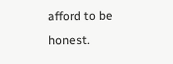afford to be honest.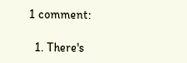1 comment:

  1. There's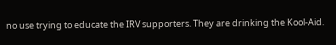no use trying to educate the IRV supporters. They are drinking the Kool-Aid.